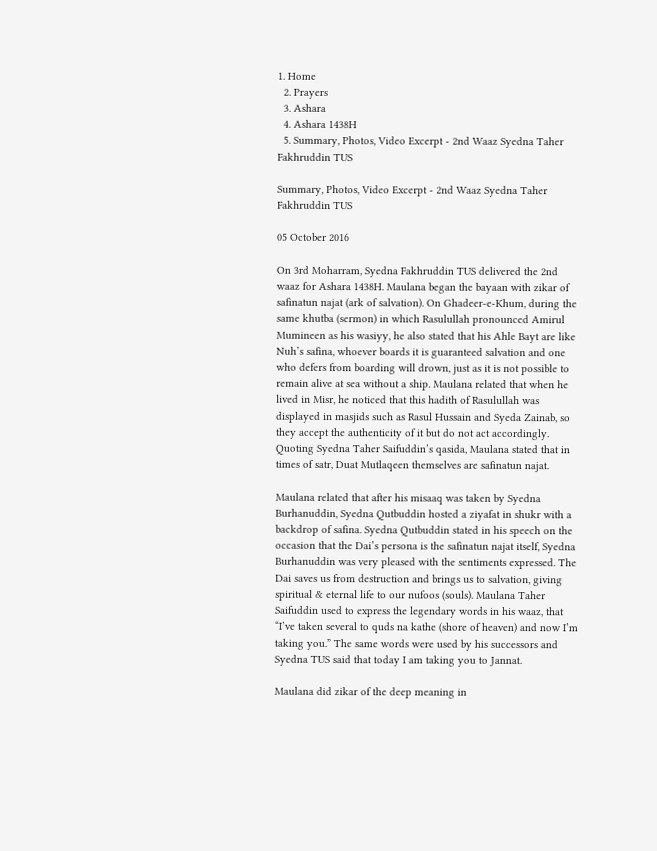1. Home
  2. Prayers
  3. Ashara
  4. Ashara 1438H
  5. Summary, Photos, Video Excerpt - 2nd Waaz Syedna Taher Fakhruddin TUS

Summary, Photos, Video Excerpt - 2nd Waaz Syedna Taher Fakhruddin TUS

05 October 2016

On 3rd Moharram, Syedna Fakhruddin TUS delivered the 2nd waaz for Ashara 1438H. Maulana began the bayaan with zikar of safinatun najat (ark of salvation). On Ghadeer-e-Khum, during the same khutba (sermon) in which Rasulullah pronounced Amirul Mumineen as his wasiyy, he also stated that his Ahle Bayt are like Nuh’s safina, whoever boards it is guaranteed salvation and one who defers from boarding will drown, just as it is not possible to remain alive at sea without a ship. Maulana related that when he lived in Misr, he noticed that this hadith of Rasulullah was displayed in masjids such as Rasul Hussain and Syeda Zainab, so they accept the authenticity of it but do not act accordingly. Quoting Syedna Taher Saifuddin’s qasida, Maulana stated that in times of satr, Duat Mutlaqeen themselves are safinatun najat.

Maulana related that after his misaaq was taken by Syedna Burhanuddin, Syedna Qutbuddin hosted a ziyafat in shukr with a backdrop of safina. Syedna Qutbuddin stated in his speech on the occasion that the Dai’s persona is the safinatun najat itself, Syedna Burhanuddin was very pleased with the sentiments expressed. The Dai saves us from destruction and brings us to salvation, giving spiritual & eternal life to our nufoos (souls). Maulana Taher Saifuddin used to express the legendary words in his waaz, that “I’ve taken several to quds na kathe (shore of heaven) and now I’m taking you.” The same words were used by his successors and Syedna TUS said that today I am taking you to Jannat.

Maulana did zikar of the deep meaning in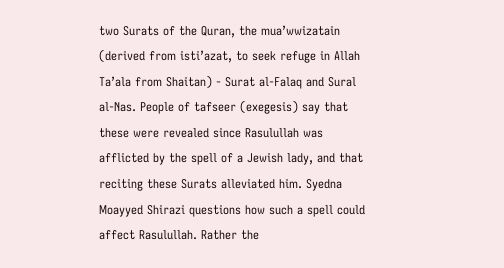two Surats of the Quran, the mua’wwizatain (derived from isti’azat, to seek refuge in Allah Ta’ala from Shaitan) - Surat al-Falaq and Sural al-Nas. People of tafseer (exegesis) say that these were revealed since Rasulullah was afflicted by the spell of a Jewish lady, and that reciting these Surats alleviated him. Syedna Moayyed Shirazi questions how such a spell could affect Rasulullah. Rather the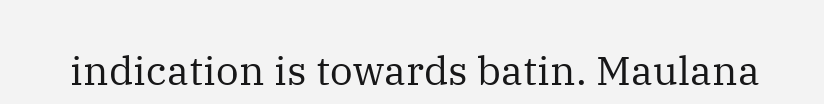indication is towards batin. Maulana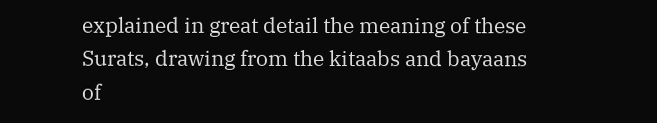explained in great detail the meaning of these Surats, drawing from the kitaabs and bayaans of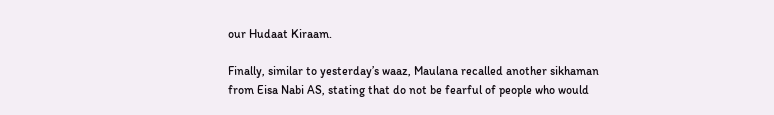our Hudaat Kiraam.

Finally, similar to yesterday’s waaz, Maulana recalled another sikhaman from Eisa Nabi AS, stating that do not be fearful of people who would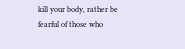kill your body, rather be fearful of those who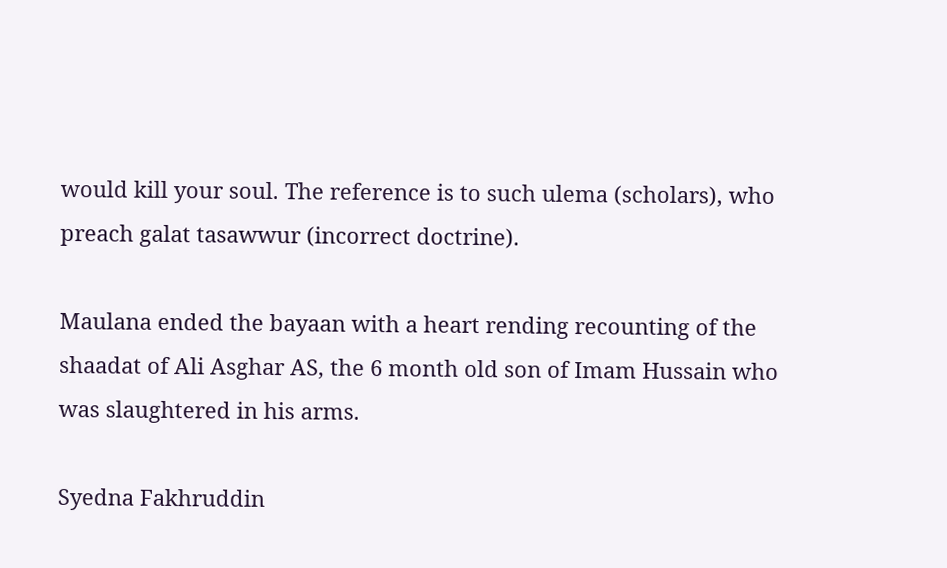would kill your soul. The reference is to such ulema (scholars), who preach galat tasawwur (incorrect doctrine).

Maulana ended the bayaan with a heart rending recounting of the shaadat of Ali Asghar AS, the 6 month old son of Imam Hussain who was slaughtered in his arms.

Syedna Fakhruddin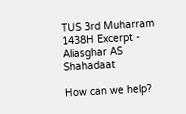TUS 3rd Muharram 1438H Excerpt - Aliasghar AS Shahadaat

How can we help?